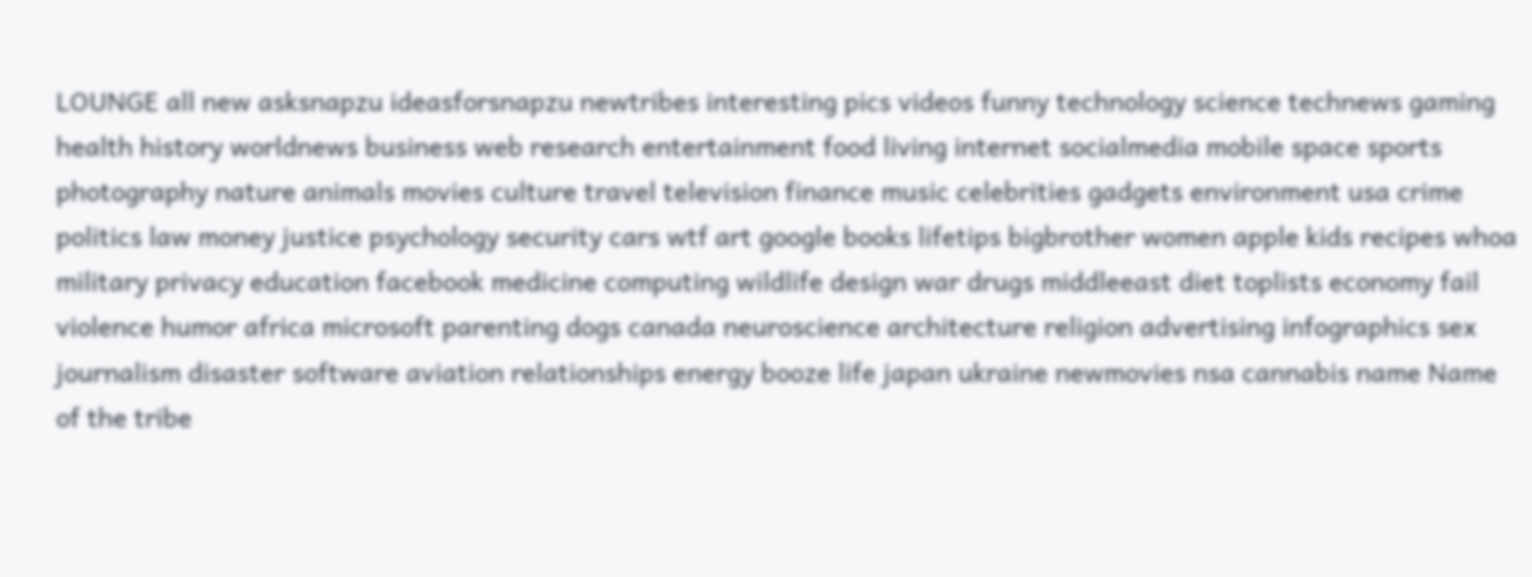LOUNGE all new asksnapzu ideasforsnapzu newtribes interesting pics videos funny technology science technews gaming health history worldnews business web research entertainment food living internet socialmedia mobile space sports photography nature animals movies culture travel television finance music celebrities gadgets environment usa crime politics law money justice psychology security cars wtf art google books lifetips bigbrother women apple kids recipes whoa military privacy education facebook medicine computing wildlife design war drugs middleeast diet toplists economy fail violence humor africa microsoft parenting dogs canada neuroscience architecture religion advertising infographics sex journalism disaster software aviation relationships energy booze life japan ukraine newmovies nsa cannabis name Name of the tribe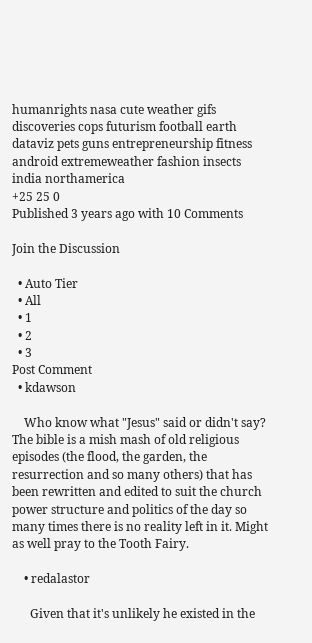humanrights nasa cute weather gifs discoveries cops futurism football earth dataviz pets guns entrepreneurship fitness android extremeweather fashion insects india northamerica
+25 25 0
Published 3 years ago with 10 Comments

Join the Discussion

  • Auto Tier
  • All
  • 1
  • 2
  • 3
Post Comment
  • kdawson

    Who know what "Jesus" said or didn't say? The bible is a mish mash of old religious episodes (the flood, the garden, the resurrection and so many others) that has been rewritten and edited to suit the church power structure and politics of the day so many times there is no reality left in it. Might as well pray to the Tooth Fairy.

    • redalastor

      Given that it's unlikely he existed in the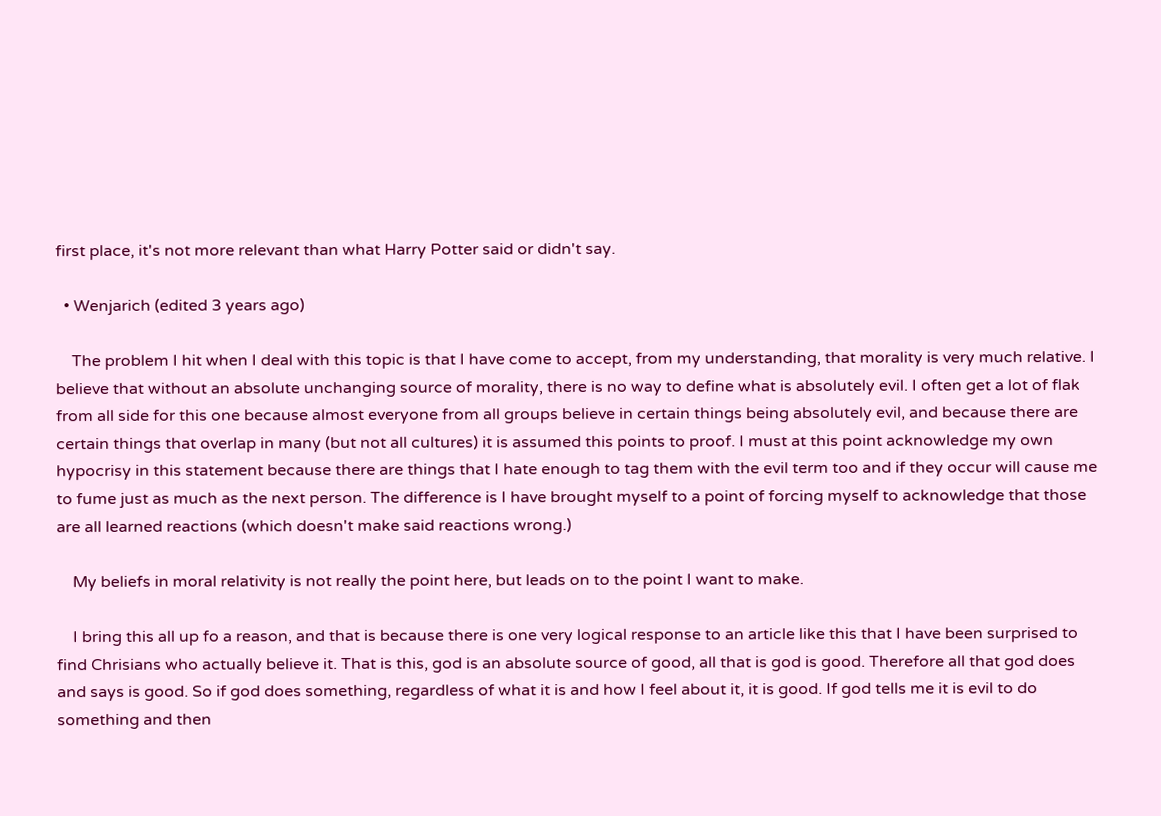first place, it's not more relevant than what Harry Potter said or didn't say.

  • Wenjarich (edited 3 years ago)

    The problem I hit when I deal with this topic is that I have come to accept, from my understanding, that morality is very much relative. I believe that without an absolute unchanging source of morality, there is no way to define what is absolutely evil. I often get a lot of flak from all side for this one because almost everyone from all groups believe in certain things being absolutely evil, and because there are certain things that overlap in many (but not all cultures) it is assumed this points to proof. I must at this point acknowledge my own hypocrisy in this statement because there are things that I hate enough to tag them with the evil term too and if they occur will cause me to fume just as much as the next person. The difference is I have brought myself to a point of forcing myself to acknowledge that those are all learned reactions (which doesn't make said reactions wrong.)

    My beliefs in moral relativity is not really the point here, but leads on to the point I want to make.

    I bring this all up fo a reason, and that is because there is one very logical response to an article like this that I have been surprised to find Chrisians who actually believe it. That is this, god is an absolute source of good, all that is god is good. Therefore all that god does and says is good. So if god does something, regardless of what it is and how I feel about it, it is good. If god tells me it is evil to do something and then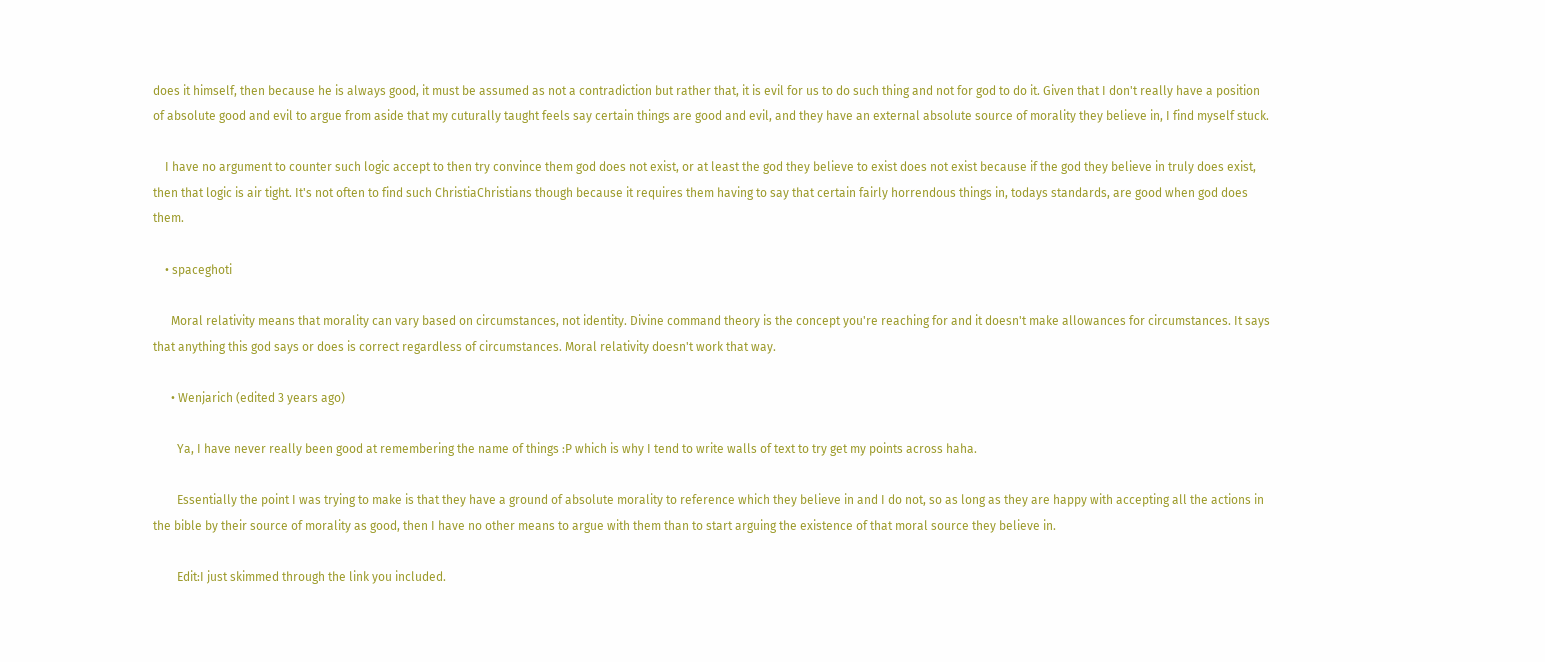does it himself, then because he is always good, it must be assumed as not a contradiction but rather that, it is evil for us to do such thing and not for god to do it. Given that I don't really have a position of absolute good and evil to argue from aside that my cuturally taught feels say certain things are good and evil, and they have an external absolute source of morality they believe in, I find myself stuck.

    I have no argument to counter such logic accept to then try convince them god does not exist, or at least the god they believe to exist does not exist because if the god they believe in truly does exist, then that logic is air tight. It's not often to find such ChristiaChristians though because it requires them having to say that certain fairly horrendous things in, todays standards, are good when god does them.

    • spaceghoti

      Moral relativity means that morality can vary based on circumstances, not identity. Divine command theory is the concept you're reaching for and it doesn't make allowances for circumstances. It says that anything this god says or does is correct regardless of circumstances. Moral relativity doesn't work that way.

      • Wenjarich (edited 3 years ago)

        Ya, I have never really been good at remembering the name of things :P which is why I tend to write walls of text to try get my points across haha.

        Essentially the point I was trying to make is that they have a ground of absolute morality to reference which they believe in and I do not, so as long as they are happy with accepting all the actions in the bible by their source of morality as good, then I have no other means to argue with them than to start arguing the existence of that moral source they believe in.

        Edit:I just skimmed through the link you included.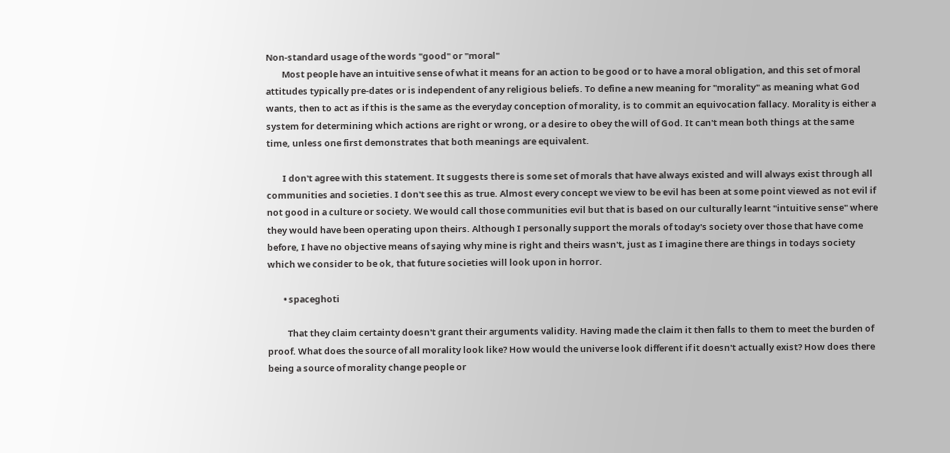Non-standard usage of the words "good" or "moral"
        Most people have an intuitive sense of what it means for an action to be good or to have a moral obligation, and this set of moral attitudes typically pre-dates or is independent of any religious beliefs. To define a new meaning for "morality" as meaning what God wants, then to act as if this is the same as the everyday conception of morality, is to commit an equivocation fallacy. Morality is either a system for determining which actions are right or wrong, or a desire to obey the will of God. It can't mean both things at the same time, unless one first demonstrates that both meanings are equivalent.

        I don't agree with this statement. It suggests there is some set of morals that have always existed and will always exist through all communities and societies. I don't see this as true. Almost every concept we view to be evil has been at some point viewed as not evil if not good in a culture or society. We would call those communities evil but that is based on our culturally learnt "intuitive sense" where they would have been operating upon theirs. Although I personally support the morals of today's society over those that have come before, I have no objective means of saying why mine is right and theirs wasn't, just as I imagine there are things in todays society which we consider to be ok, that future societies will look upon in horror.

        • spaceghoti

          That they claim certainty doesn't grant their arguments validity. Having made the claim it then falls to them to meet the burden of proof. What does the source of all morality look like? How would the universe look different if it doesn't actually exist? How does there being a source of morality change people or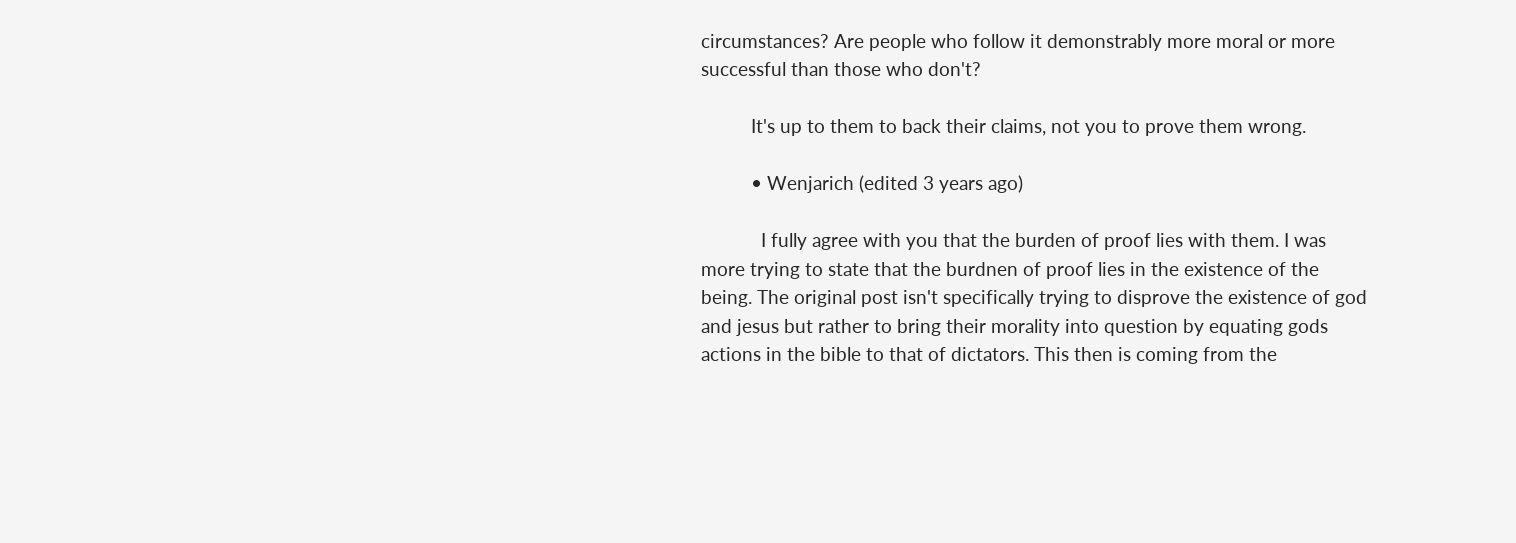circumstances? Are people who follow it demonstrably more moral or more successful than those who don't?

          It's up to them to back their claims, not you to prove them wrong.

          • Wenjarich (edited 3 years ago)

            I fully agree with you that the burden of proof lies with them. I was more trying to state that the burdnen of proof lies in the existence of the being. The original post isn't specifically trying to disprove the existence of god and jesus but rather to bring their morality into question by equating gods actions in the bible to that of dictators. This then is coming from the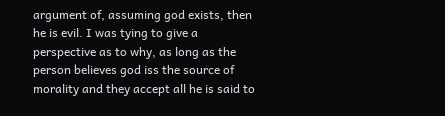argument of, assuming god exists, then he is evil. I was tying to give a perspective as to why, as long as the person believes god iss the source of morality and they accept all he is said to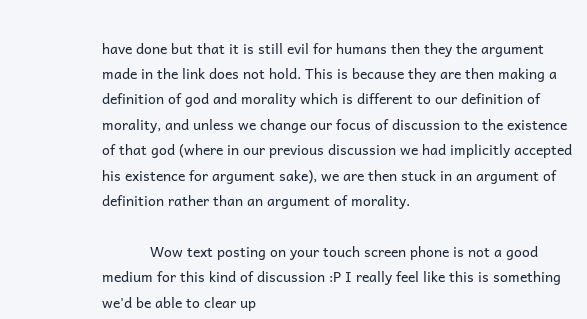have done but that it is still evil for humans then they the argument made in the link does not hold. This is because they are then making a definition of god and morality which is different to our definition of morality, and unless we change our focus of discussion to the existence of that god (where in our previous discussion we had implicitly accepted his existence for argument sake), we are then stuck in an argument of definition rather than an argument of morality.

            Wow text posting on your touch screen phone is not a good medium for this kind of discussion :P I really feel like this is something we'd be able to clear up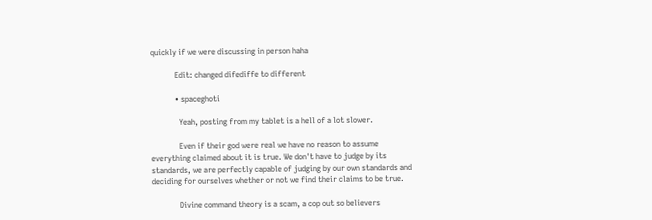quickly if we were discussing in person haha

            Edit: changed difediffe to different

            • spaceghoti

              Yeah, posting from my tablet is a hell of a lot slower.

              Even if their god were real we have no reason to assume everything claimed about it is true. We don't have to judge by its standards, we are perfectly capable of judging by our own standards and deciding for ourselves whether or not we find their claims to be true.

              Divine command theory is a scam, a cop out so believers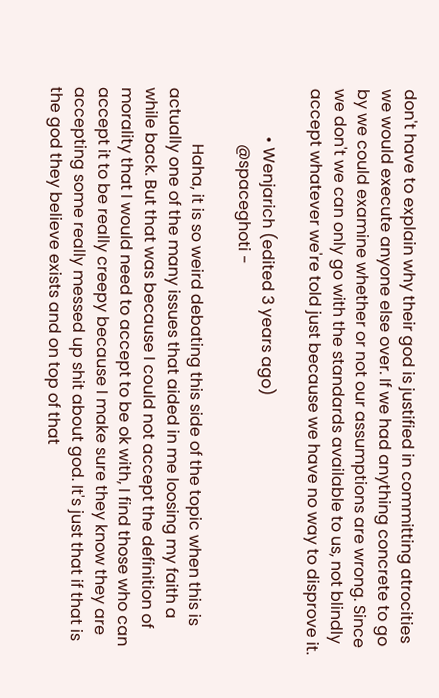don't have to explain why their god is justified in committing atrocities we would execute anyone else over. If we had anything concrete to go by we could examine whether or not our assumptions are wrong. Since we don't we can only go with the standards available to us, not blindly accept whatever we're told just because we have no way to disprove it.

            • Wenjarich (edited 3 years ago)
              @spaceghoti -

              Haha, it is so weird debating this side of the topic when this is actually one of the many issues that aided in me loosing my faith a while back. But that was because I could not accept the definition of morality that I would need to accept to be ok with, I find those who can accept it to be really creepy because I make sure they know they are accepting some really messed up shit about god. It's just that if that is the god they believe exists and on top of that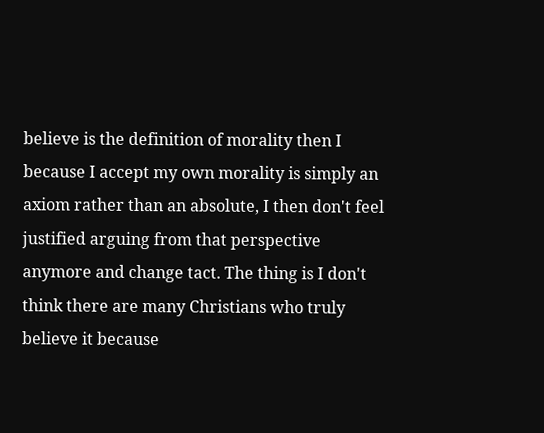believe is the definition of morality then I because I accept my own morality is simply an axiom rather than an absolute, I then don't feel justified arguing from that perspective anymore and change tact. The thing is I don't think there are many Christians who truly believe it because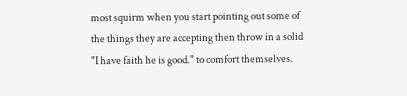most squirm when you start pointing out some of the things they are accepting then throw in a solid "I have faith he is good." to comfort themselves.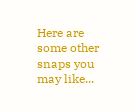Here are some other snaps you may like...